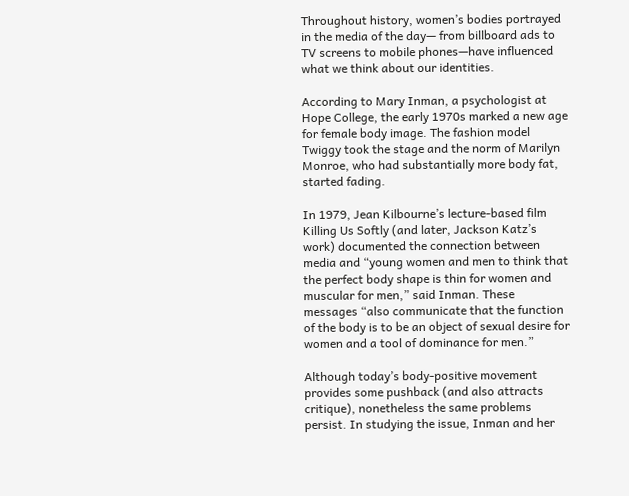Throughout history, women’s bodies portrayed in the media of the day— from billboard ads to TV screens to mobile phones—have influenced what we think about our identities.

According to Mary Inman, a psychologist at Hope College, the early 1970s marked a new age for female body image. The fashion model Twiggy took the stage and the norm of Marilyn Monroe, who had substantially more body fat, started fading.

In 1979, Jean Kilbourne’s lecture-based film Killing Us Softly (and later, Jackson Katz’s work) documented the connection between media and “young women and men to think that the perfect body shape is thin for women and muscular for men,” said Inman. These messages “also communicate that the function of the body is to be an object of sexual desire for women and a tool of dominance for men.”

Although today’s body-positive movement provides some pushback (and also attracts critique), nonetheless the same problems persist. In studying the issue, Inman and her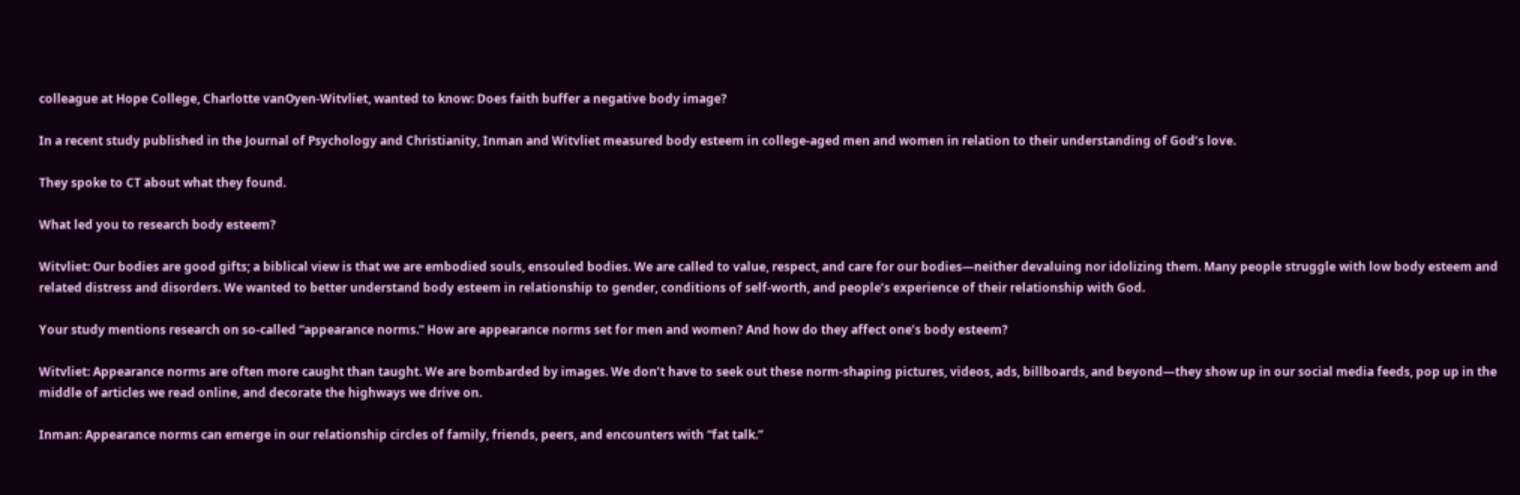colleague at Hope College, Charlotte vanOyen-Witvliet, wanted to know: Does faith buffer a negative body image?

In a recent study published in the Journal of Psychology and Christianity, Inman and Witvliet measured body esteem in college-aged men and women in relation to their understanding of God’s love.

They spoke to CT about what they found.

What led you to research body esteem?

Witvliet: Our bodies are good gifts; a biblical view is that we are embodied souls, ensouled bodies. We are called to value, respect, and care for our bodies—neither devaluing nor idolizing them. Many people struggle with low body esteem and related distress and disorders. We wanted to better understand body esteem in relationship to gender, conditions of self-worth, and people’s experience of their relationship with God.

Your study mentions research on so-called “appearance norms.” How are appearance norms set for men and women? And how do they affect one’s body esteem?

Witvliet: Appearance norms are often more caught than taught. We are bombarded by images. We don’t have to seek out these norm-shaping pictures, videos, ads, billboards, and beyond—they show up in our social media feeds, pop up in the middle of articles we read online, and decorate the highways we drive on.

Inman: Appearance norms can emerge in our relationship circles of family, friends, peers, and encounters with “fat talk.”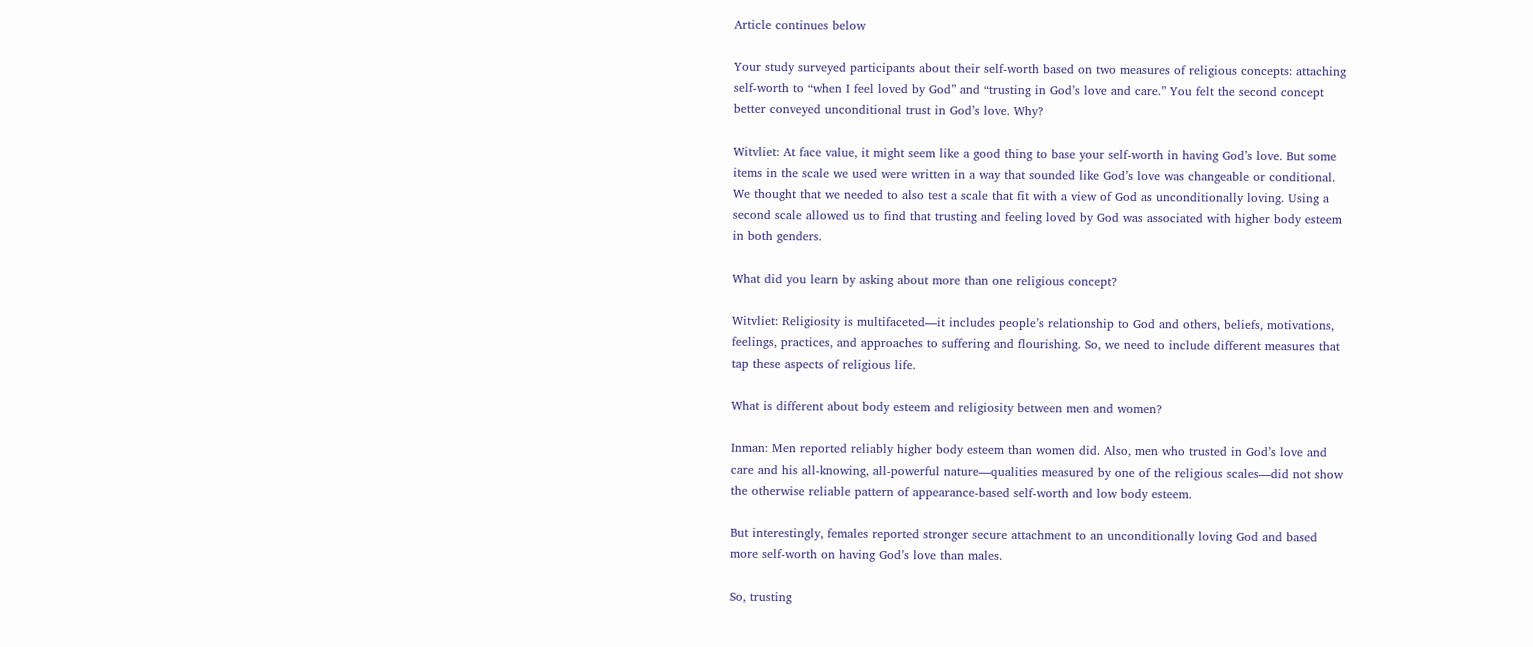Article continues below

Your study surveyed participants about their self-worth based on two measures of religious concepts: attaching self-worth to “when I feel loved by God” and “trusting in God’s love and care.” You felt the second concept better conveyed unconditional trust in God’s love. Why?

Witvliet: At face value, it might seem like a good thing to base your self-worth in having God’s love. But some items in the scale we used were written in a way that sounded like God’s love was changeable or conditional. We thought that we needed to also test a scale that fit with a view of God as unconditionally loving. Using a second scale allowed us to find that trusting and feeling loved by God was associated with higher body esteem in both genders.

What did you learn by asking about more than one religious concept?

Witvliet: Religiosity is multifaceted—it includes people’s relationship to God and others, beliefs, motivations, feelings, practices, and approaches to suffering and flourishing. So, we need to include different measures that tap these aspects of religious life.

What is different about body esteem and religiosity between men and women?

Inman: Men reported reliably higher body esteem than women did. Also, men who trusted in God’s love and care and his all-knowing, all-powerful nature—qualities measured by one of the religious scales—did not show the otherwise reliable pattern of appearance-based self-worth and low body esteem.

But interestingly, females reported stronger secure attachment to an unconditionally loving God and based more self-worth on having God’s love than males.

So, trusting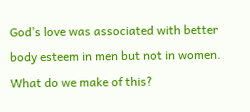God’s love was associated with better body esteem in men but not in women. What do we make of this?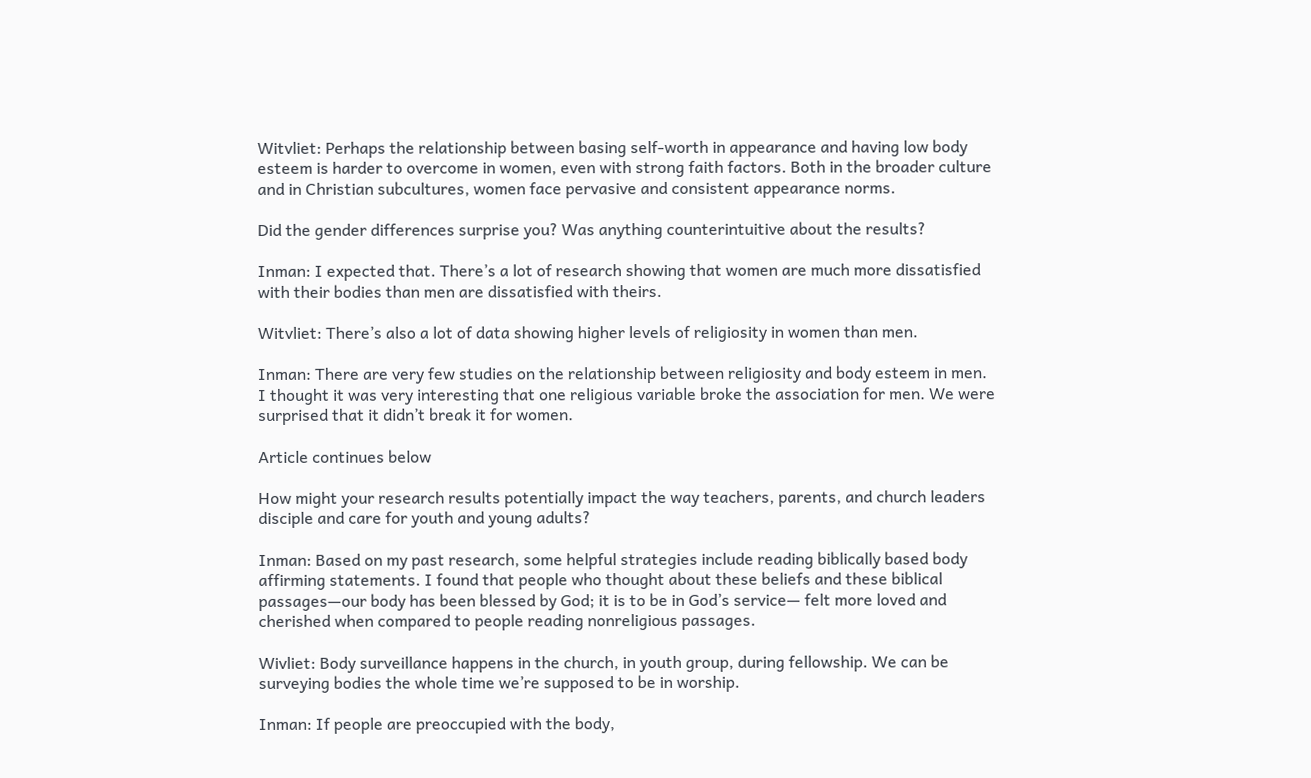Witvliet: Perhaps the relationship between basing self-worth in appearance and having low body esteem is harder to overcome in women, even with strong faith factors. Both in the broader culture and in Christian subcultures, women face pervasive and consistent appearance norms.

Did the gender differences surprise you? Was anything counterintuitive about the results?

Inman: I expected that. There’s a lot of research showing that women are much more dissatisfied with their bodies than men are dissatisfied with theirs.

Witvliet: There’s also a lot of data showing higher levels of religiosity in women than men.

Inman: There are very few studies on the relationship between religiosity and body esteem in men. I thought it was very interesting that one religious variable broke the association for men. We were surprised that it didn’t break it for women.

Article continues below

How might your research results potentially impact the way teachers, parents, and church leaders disciple and care for youth and young adults?

Inman: Based on my past research, some helpful strategies include reading biblically based body affirming statements. I found that people who thought about these beliefs and these biblical passages—our body has been blessed by God; it is to be in God’s service— felt more loved and cherished when compared to people reading nonreligious passages.

Wivliet: Body surveillance happens in the church, in youth group, during fellowship. We can be surveying bodies the whole time we’re supposed to be in worship.

Inman: If people are preoccupied with the body,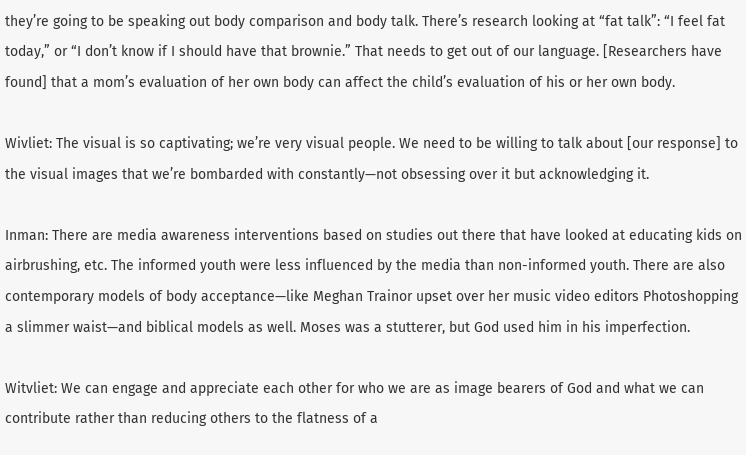they’re going to be speaking out body comparison and body talk. There’s research looking at “fat talk”: “I feel fat today,” or “I don’t know if I should have that brownie.” That needs to get out of our language. [Researchers have found] that a mom’s evaluation of her own body can affect the child’s evaluation of his or her own body.

Wivliet: The visual is so captivating; we’re very visual people. We need to be willing to talk about [our response] to the visual images that we’re bombarded with constantly—not obsessing over it but acknowledging it.

Inman: There are media awareness interventions based on studies out there that have looked at educating kids on airbrushing, etc. The informed youth were less influenced by the media than non-informed youth. There are also contemporary models of body acceptance—like Meghan Trainor upset over her music video editors Photoshopping a slimmer waist—and biblical models as well. Moses was a stutterer, but God used him in his imperfection.

Witvliet: We can engage and appreciate each other for who we are as image bearers of God and what we can contribute rather than reducing others to the flatness of a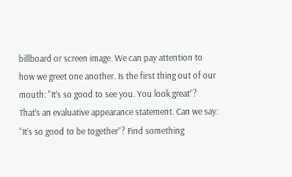billboard or screen image. We can pay attention to how we greet one another. Is the first thing out of our mouth: “It’s so good to see you. You look great”? That’s an evaluative appearance statement. Can we say: “It’s so good to be together”? Find something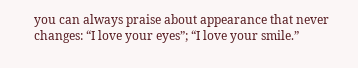you can always praise about appearance that never changes: “I love your eyes”; “I love your smile.”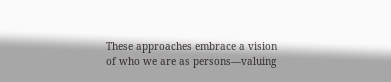These approaches embrace a vision of who we are as persons—valuing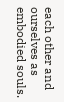each other and ourselves as embodied souls.